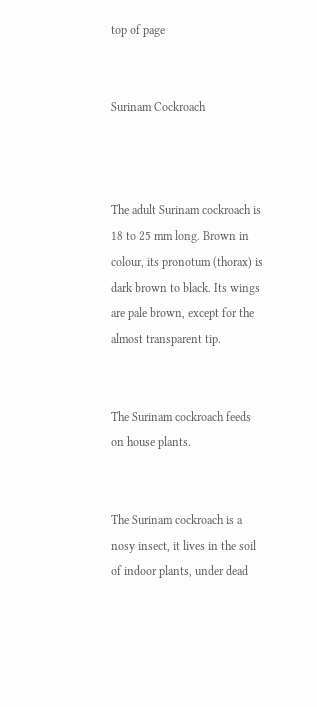top of page


Surinam Cockroach



The adult Surinam cockroach is 18 to 25 mm long. Brown in colour, its pronotum (thorax) is dark brown to black. Its wings are pale brown, except for the almost transparent tip.


The Surinam cockroach feeds on house plants.


The Surinam cockroach is a nosy insect, it lives in the soil of indoor plants, under dead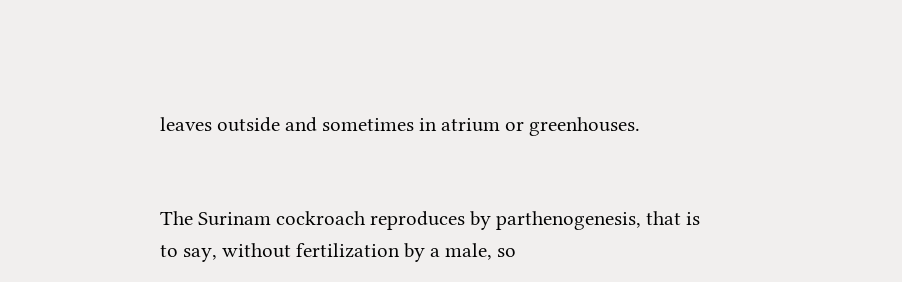leaves outside and sometimes in atrium or greenhouses.


The Surinam cockroach reproduces by parthenogenesis, that is to say, without fertilization by a male, so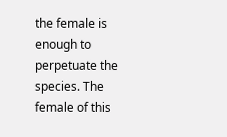the female is enough to perpetuate the species. The female of this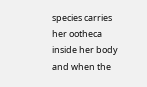species carries her ootheca inside her body and when the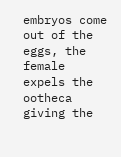embryos come out of the eggs, the female expels the ootheca giving the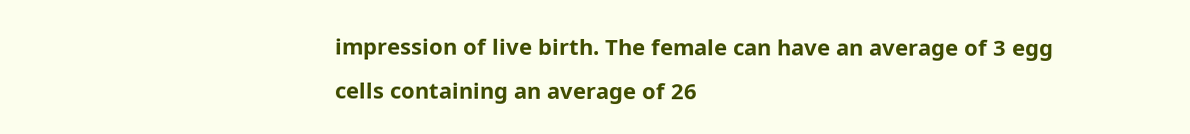impression of live birth. The female can have an average of 3 egg cells containing an average of 26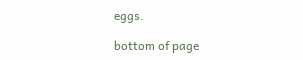eggs.

bottom of page